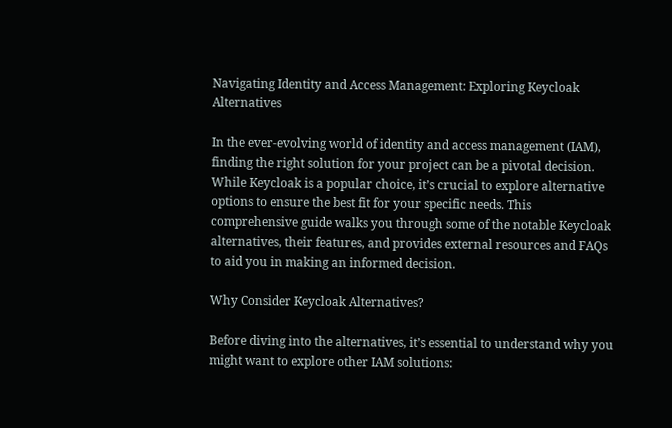Navigating Identity and Access Management: Exploring Keycloak Alternatives

In the ever-evolving world of identity and access management (IAM), finding the right solution for your project can be a pivotal decision. While Keycloak is a popular choice, it’s crucial to explore alternative options to ensure the best fit for your specific needs. This comprehensive guide walks you through some of the notable Keycloak alternatives, their features, and provides external resources and FAQs to aid you in making an informed decision.

Why Consider Keycloak Alternatives?

Before diving into the alternatives, it’s essential to understand why you might want to explore other IAM solutions: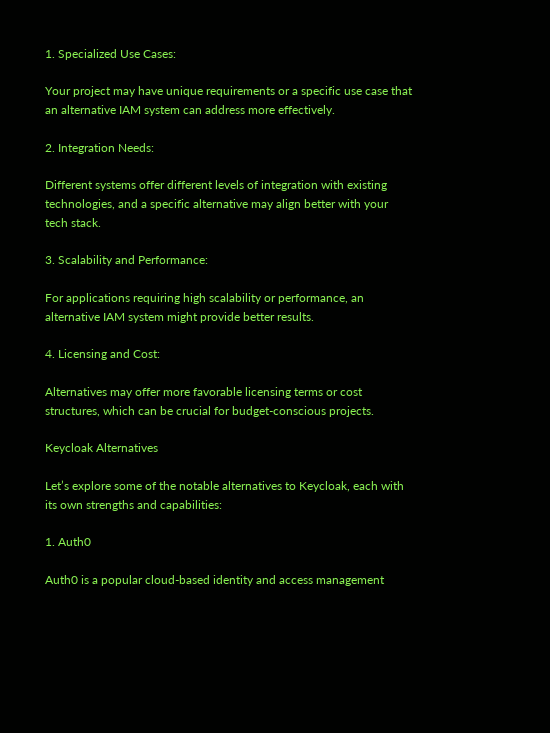1. Specialized Use Cases:

Your project may have unique requirements or a specific use case that an alternative IAM system can address more effectively.

2. Integration Needs:

Different systems offer different levels of integration with existing technologies, and a specific alternative may align better with your tech stack.

3. Scalability and Performance:

For applications requiring high scalability or performance, an alternative IAM system might provide better results.

4. Licensing and Cost:

Alternatives may offer more favorable licensing terms or cost structures, which can be crucial for budget-conscious projects.

Keycloak Alternatives

Let’s explore some of the notable alternatives to Keycloak, each with its own strengths and capabilities:

1. Auth0

Auth0 is a popular cloud-based identity and access management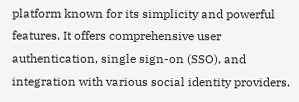platform known for its simplicity and powerful features. It offers comprehensive user authentication, single sign-on (SSO), and integration with various social identity providers.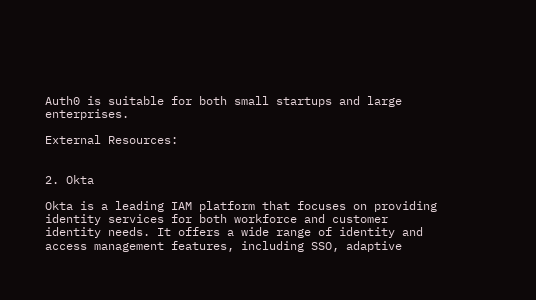Auth0 is suitable for both small startups and large enterprises.

External Resources:


2. Okta

Okta is a leading IAM platform that focuses on providing identity services for both workforce and customer identity needs. It offers a wide range of identity and access management features, including SSO, adaptive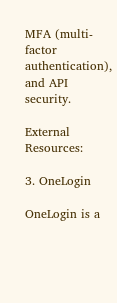MFA (multi-factor authentication), and API security.

External Resources:

3. OneLogin

OneLogin is a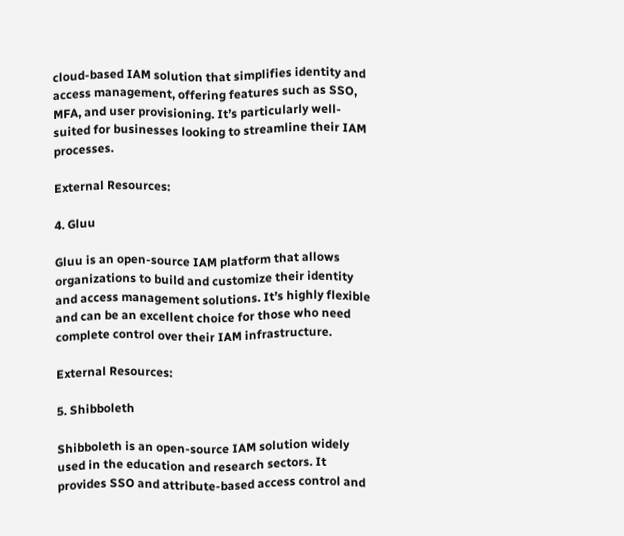cloud-based IAM solution that simplifies identity and access management, offering features such as SSO, MFA, and user provisioning. It’s particularly well-suited for businesses looking to streamline their IAM processes.

External Resources:

4. Gluu

Gluu is an open-source IAM platform that allows organizations to build and customize their identity and access management solutions. It’s highly flexible and can be an excellent choice for those who need complete control over their IAM infrastructure.

External Resources:

5. Shibboleth

Shibboleth is an open-source IAM solution widely used in the education and research sectors. It provides SSO and attribute-based access control and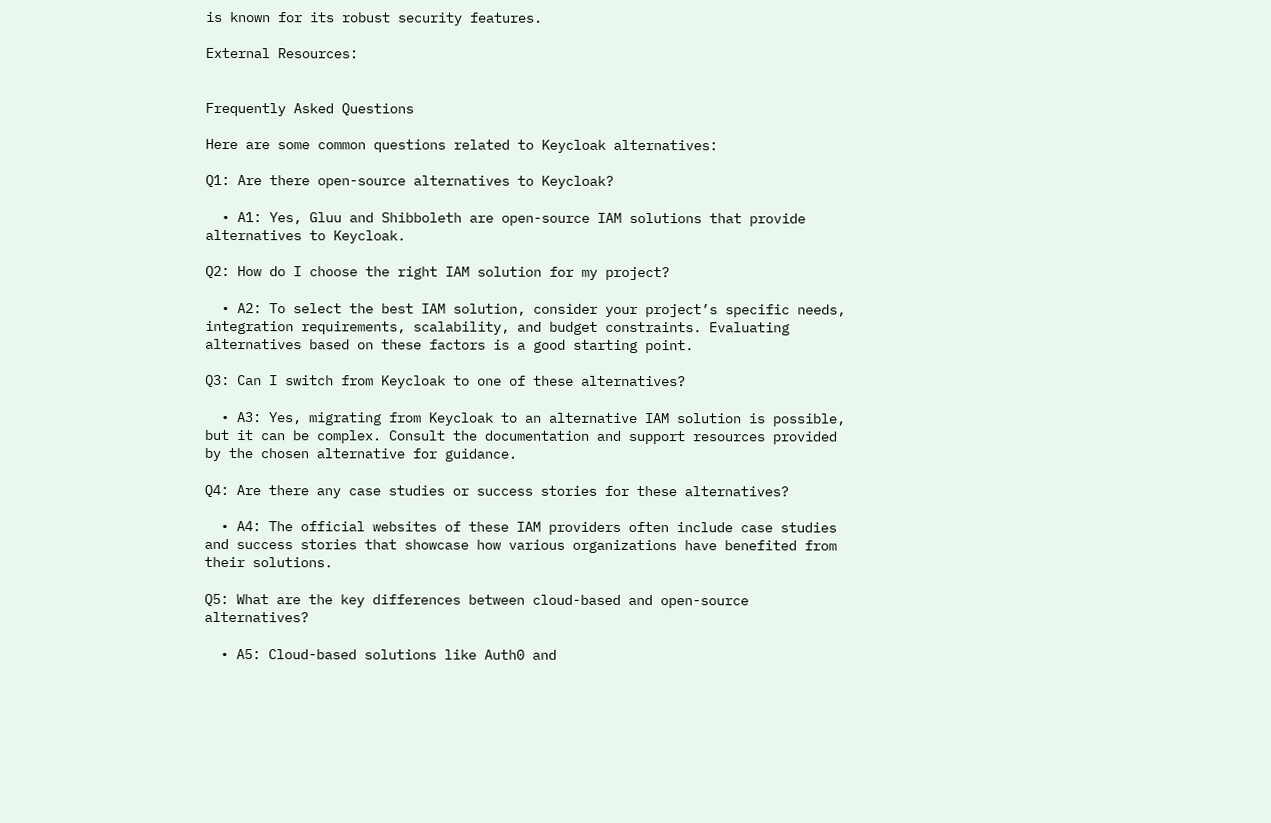is known for its robust security features.

External Resources:


Frequently Asked Questions

Here are some common questions related to Keycloak alternatives:

Q1: Are there open-source alternatives to Keycloak?

  • A1: Yes, Gluu and Shibboleth are open-source IAM solutions that provide alternatives to Keycloak.

Q2: How do I choose the right IAM solution for my project?

  • A2: To select the best IAM solution, consider your project’s specific needs, integration requirements, scalability, and budget constraints. Evaluating alternatives based on these factors is a good starting point.

Q3: Can I switch from Keycloak to one of these alternatives?

  • A3: Yes, migrating from Keycloak to an alternative IAM solution is possible, but it can be complex. Consult the documentation and support resources provided by the chosen alternative for guidance.

Q4: Are there any case studies or success stories for these alternatives?

  • A4: The official websites of these IAM providers often include case studies and success stories that showcase how various organizations have benefited from their solutions.

Q5: What are the key differences between cloud-based and open-source alternatives?

  • A5: Cloud-based solutions like Auth0 and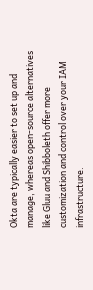Okta are typically easier to set up and manage, whereas open-source alternatives like Gluu and Shibboleth offer more customization and control over your IAM infrastructure.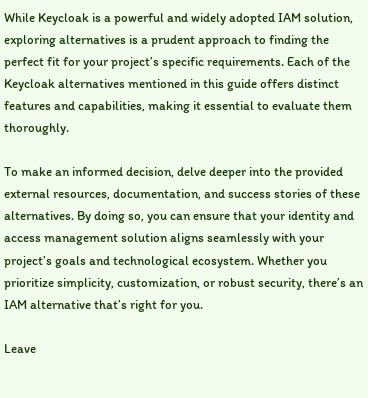While Keycloak is a powerful and widely adopted IAM solution, exploring alternatives is a prudent approach to finding the perfect fit for your project’s specific requirements. Each of the Keycloak alternatives mentioned in this guide offers distinct features and capabilities, making it essential to evaluate them thoroughly.

To make an informed decision, delve deeper into the provided external resources, documentation, and success stories of these alternatives. By doing so, you can ensure that your identity and access management solution aligns seamlessly with your project’s goals and technological ecosystem. Whether you prioritize simplicity, customization, or robust security, there’s an IAM alternative that’s right for you.

Leave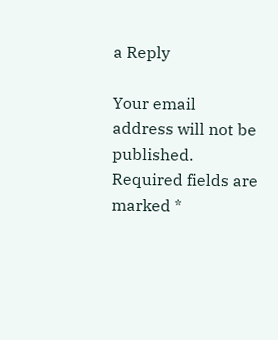a Reply

Your email address will not be published. Required fields are marked *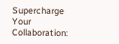Supercharge Your Collaboration: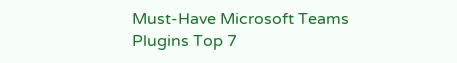Must-Have Microsoft Teams Plugins Top 7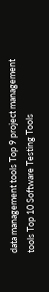data management tools Top 9 project management tools Top 10 Software Testing Tools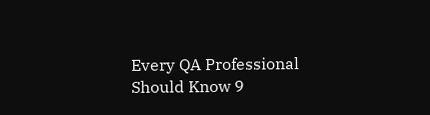Every QA Professional Should Know 9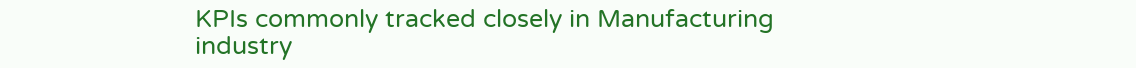KPIs commonly tracked closely in Manufacturing industry